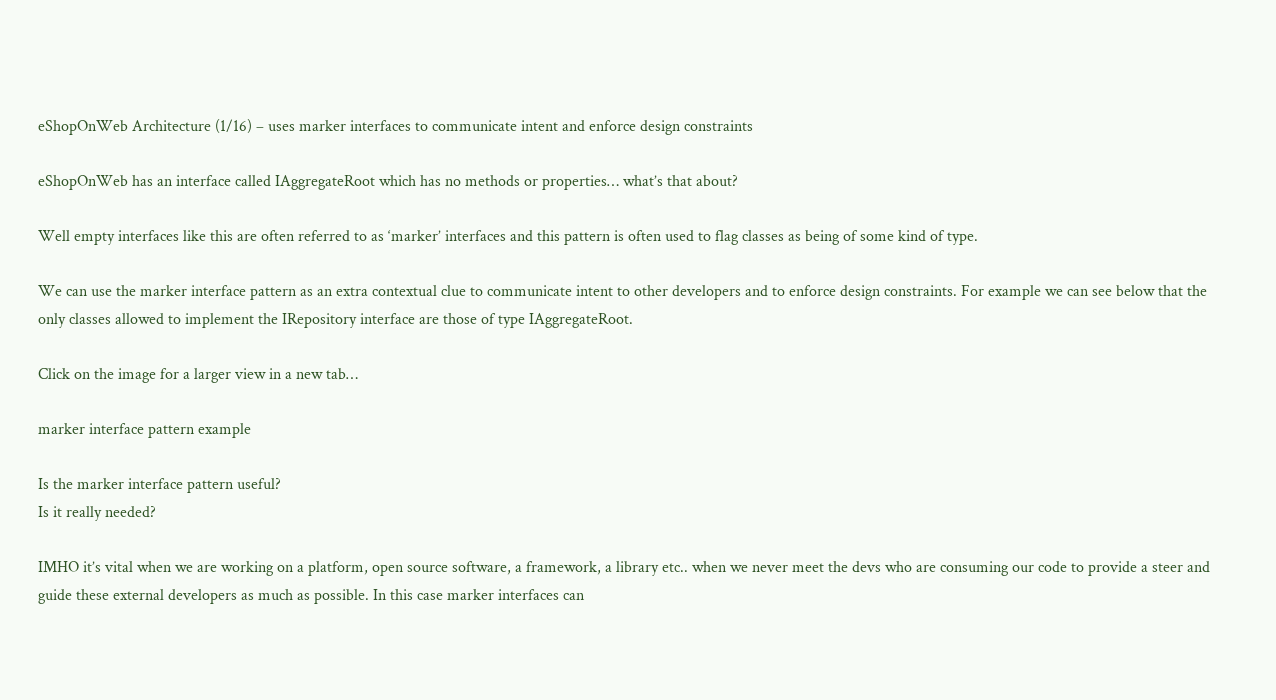eShopOnWeb Architecture (1/16) – uses marker interfaces to communicate intent and enforce design constraints

eShopOnWeb has an interface called IAggregateRoot which has no methods or properties… what’s that about?

Well empty interfaces like this are often referred to as ‘marker’ interfaces and this pattern is often used to flag classes as being of some kind of type.

We can use the marker interface pattern as an extra contextual clue to communicate intent to other developers and to enforce design constraints. For example we can see below that the only classes allowed to implement the IRepository interface are those of type IAggregateRoot.

Click on the image for a larger view in a new tab…

marker interface pattern example

Is the marker interface pattern useful?
Is it really needed?

IMHO it’s vital when we are working on a platform, open source software, a framework, a library etc.. when we never meet the devs who are consuming our code to provide a steer and guide these external developers as much as possible. In this case marker interfaces can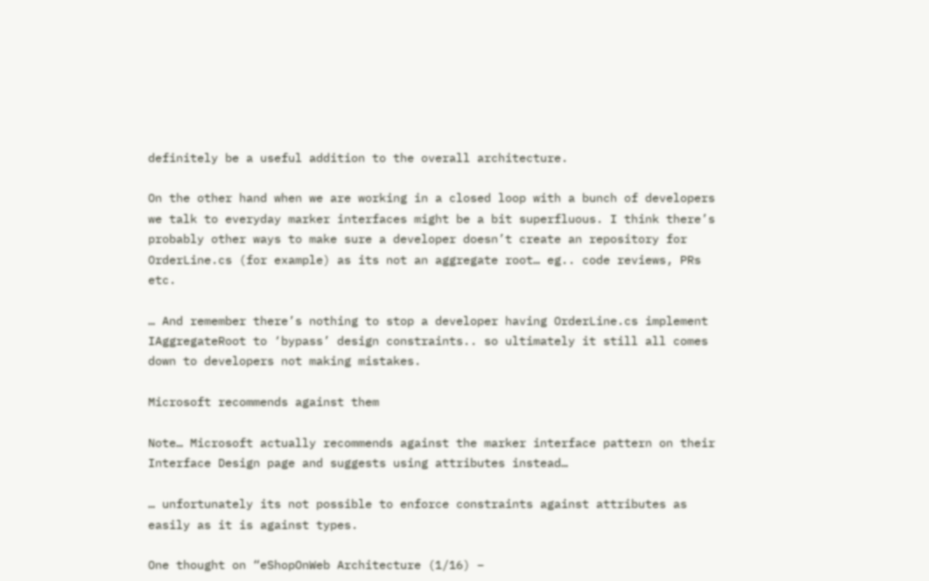definitely be a useful addition to the overall architecture.

On the other hand when we are working in a closed loop with a bunch of developers we talk to everyday marker interfaces might be a bit superfluous. I think there’s probably other ways to make sure a developer doesn’t create an repository for OrderLine.cs (for example) as its not an aggregate root… eg.. code reviews, PRs etc.

… And remember there’s nothing to stop a developer having OrderLine.cs implement IAggregateRoot to ‘bypass’ design constraints.. so ultimately it still all comes down to developers not making mistakes.

Microsoft recommends against them

Note… Microsoft actually recommends against the marker interface pattern on their Interface Design page and suggests using attributes instead…

… unfortunately its not possible to enforce constraints against attributes as easily as it is against types.

One thought on “eShopOnWeb Architecture (1/16) –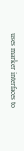uses marker interfaces to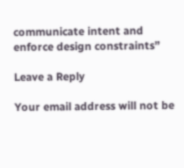communicate intent and enforce design constraints”

Leave a Reply

Your email address will not be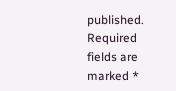published. Required fields are marked *